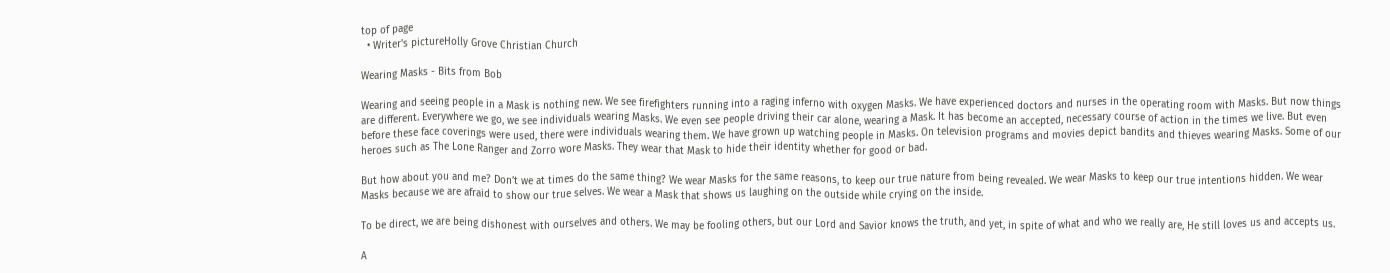top of page
  • Writer's pictureHolly Grove Christian Church

Wearing Masks - Bits from Bob

Wearing and seeing people in a Mask is nothing new. We see firefighters running into a raging inferno with oxygen Masks. We have experienced doctors and nurses in the operating room with Masks. But now things are different. Everywhere we go, we see individuals wearing Masks. We even see people driving their car alone, wearing a Mask. It has become an accepted, necessary course of action in the times we live. But even before these face coverings were used, there were individuals wearing them. We have grown up watching people in Masks. On television programs and movies depict bandits and thieves wearing Masks. Some of our heroes such as The Lone Ranger and Zorro wore Masks. They wear that Mask to hide their identity whether for good or bad.

But how about you and me? Don’t we at times do the same thing? We wear Masks for the same reasons, to keep our true nature from being revealed. We wear Masks to keep our true intentions hidden. We wear Masks because we are afraid to show our true selves. We wear a Mask that shows us laughing on the outside while crying on the inside.

To be direct, we are being dishonest with ourselves and others. We may be fooling others, but our Lord and Savior knows the truth, and yet, in spite of what and who we really are, He still loves us and accepts us.

A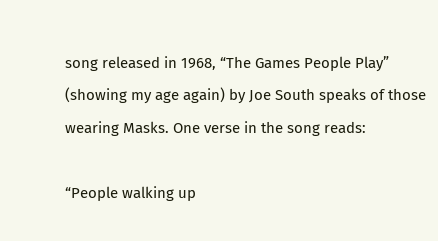song released in 1968, “The Games People Play” (showing my age again) by Joe South speaks of those wearing Masks. One verse in the song reads:

“People walking up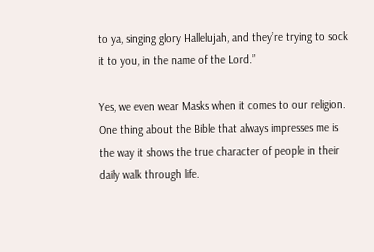to ya, singing glory Hallelujah, and they’re trying to sock it to you, in the name of the Lord.”

Yes, we even wear Masks when it comes to our religion. One thing about the Bible that always impresses me is the way it shows the true character of people in their daily walk through life.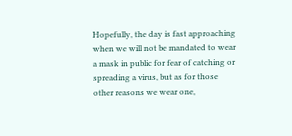Hopefully, the day is fast approaching when we will not be mandated to wear a mask in public for fear of catching or spreading a virus, but as for those other reasons we wear one,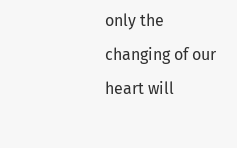only the changing of our heart will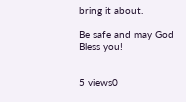bring it about.

Be safe and may God Bless you!


5 views0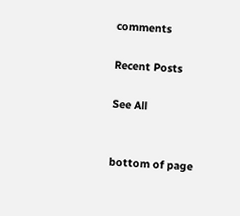comments

Recent Posts

See All


bottom of page